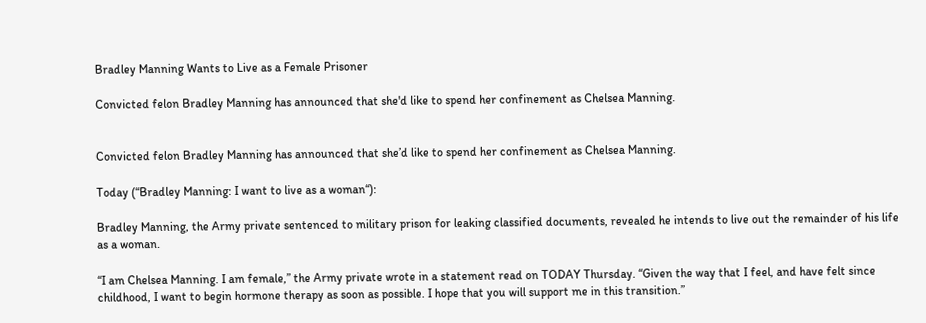Bradley Manning Wants to Live as a Female Prisoner

Convicted felon Bradley Manning has announced that she'd like to spend her confinement as Chelsea Manning.


Convicted felon Bradley Manning has announced that she’d like to spend her confinement as Chelsea Manning.

Today (“Bradley Manning: I want to live as a woman“):

Bradley Manning, the Army private sentenced to military prison for leaking classified documents, revealed he intends to live out the remainder of his life as a woman.

“I am Chelsea Manning. I am female,” the Army private wrote in a statement read on TODAY Thursday. “Given the way that I feel, and have felt since childhood, I want to begin hormone therapy as soon as possible. I hope that you will support me in this transition.”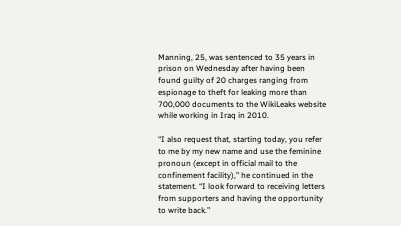Manning, 25, was sentenced to 35 years in prison on Wednesday after having been found guilty of 20 charges ranging from espionage to theft for leaking more than 700,000 documents to the WikiLeaks website while working in Iraq in 2010.

“I also request that, starting today, you refer to me by my new name and use the feminine pronoun (except in official mail to the confinement facility),” he continued in the statement. “I look forward to receiving letters from supporters and having the opportunity to write back.”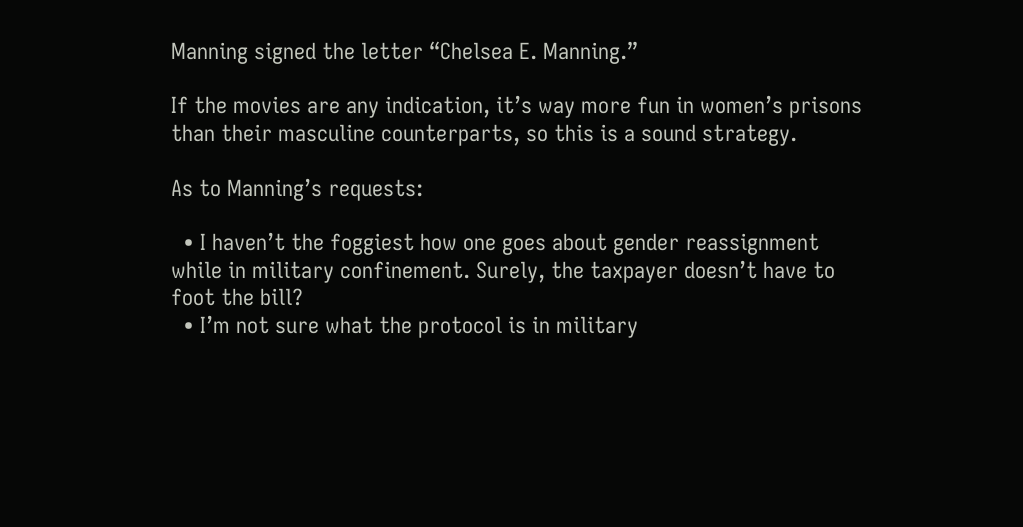Manning signed the letter “Chelsea E. Manning.”

If the movies are any indication, it’s way more fun in women’s prisons than their masculine counterparts, so this is a sound strategy.

As to Manning’s requests:

  • I haven’t the foggiest how one goes about gender reassignment while in military confinement. Surely, the taxpayer doesn’t have to foot the bill?
  • I’m not sure what the protocol is in military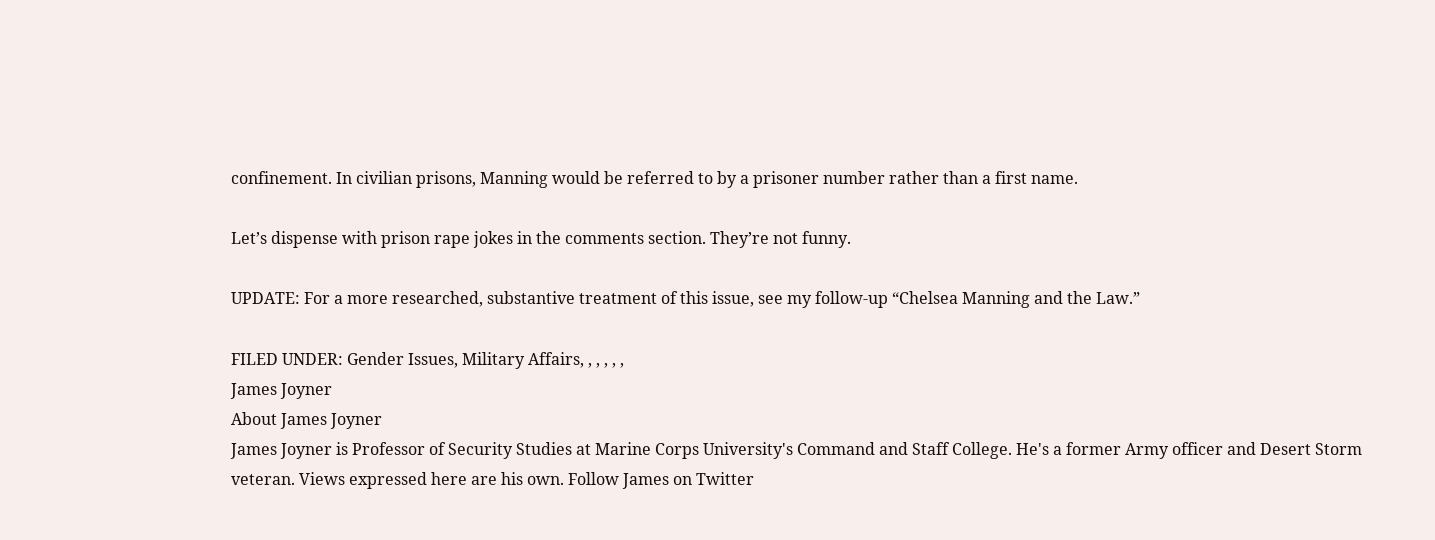confinement. In civilian prisons, Manning would be referred to by a prisoner number rather than a first name.

Let’s dispense with prison rape jokes in the comments section. They’re not funny.

UPDATE: For a more researched, substantive treatment of this issue, see my follow-up “Chelsea Manning and the Law.”

FILED UNDER: Gender Issues, Military Affairs, , , , , ,
James Joyner
About James Joyner
James Joyner is Professor of Security Studies at Marine Corps University's Command and Staff College. He's a former Army officer and Desert Storm veteran. Views expressed here are his own. Follow James on Twitter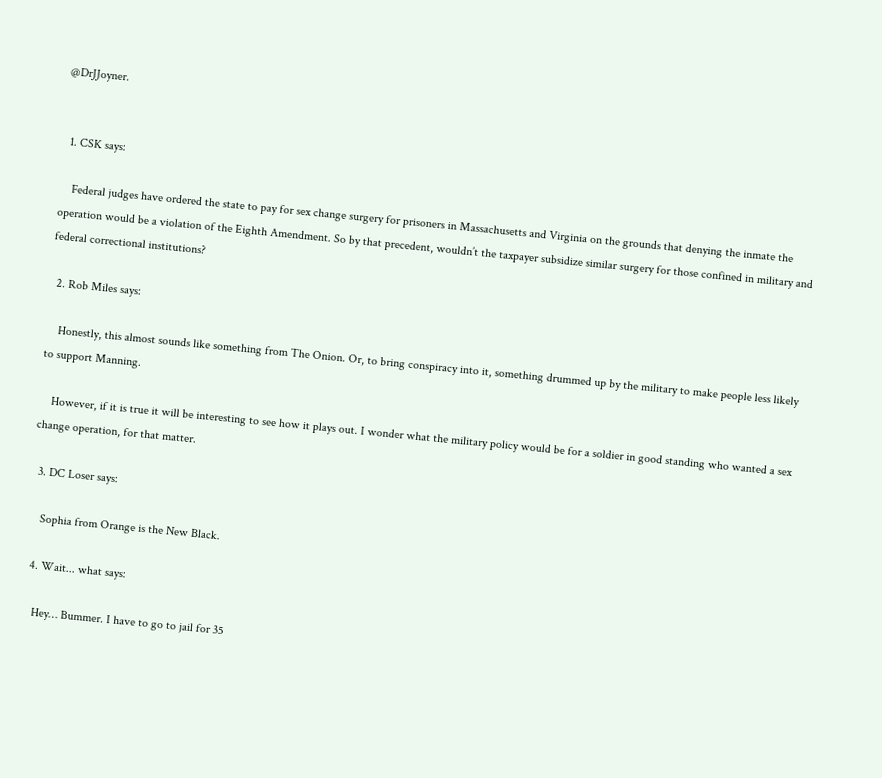@DrJJoyner.


  1. CSK says:

    Federal judges have ordered the state to pay for sex change surgery for prisoners in Massachusetts and Virginia on the grounds that denying the inmate the operation would be a violation of the Eighth Amendment. So by that precedent, wouldn’t the taxpayer subsidize similar surgery for those confined in military and federal correctional institutions?

  2. Rob Miles says:

    Honestly, this almost sounds like something from The Onion. Or, to bring conspiracy into it, something drummed up by the military to make people less likely to support Manning.

    However, if it is true it will be interesting to see how it plays out. I wonder what the military policy would be for a soldier in good standing who wanted a sex change operation, for that matter.

  3. DC Loser says:

    Sophia from Orange is the New Black.

  4. Wait... what says:

    Hey… Bummer. I have to go to jail for 35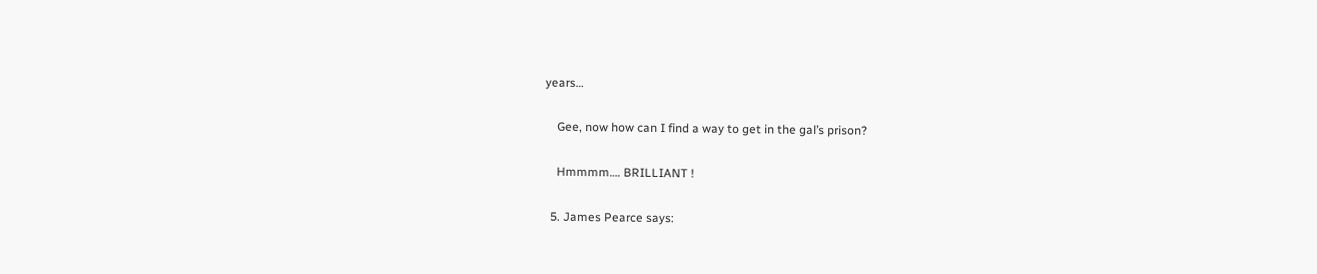years…

    Gee, now how can I find a way to get in the gal’s prison?

    Hmmmm…. BRILLIANT !

  5. James Pearce says: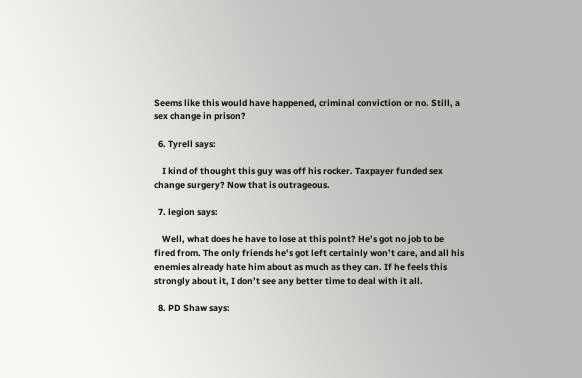Seems like this would have happened, criminal conviction or no. Still, a sex change in prison?

  6. Tyrell says:

    I kind of thought this guy was off his rocker. Taxpayer funded sex change surgery? Now that is outrageous.

  7. legion says:

    Well, what does he have to lose at this point? He’s got no job to be fired from. The only friends he’s got left certainly won’t care, and all his enemies already hate him about as much as they can. If he feels this strongly about it, I don’t see any better time to deal with it all.

  8. PD Shaw says: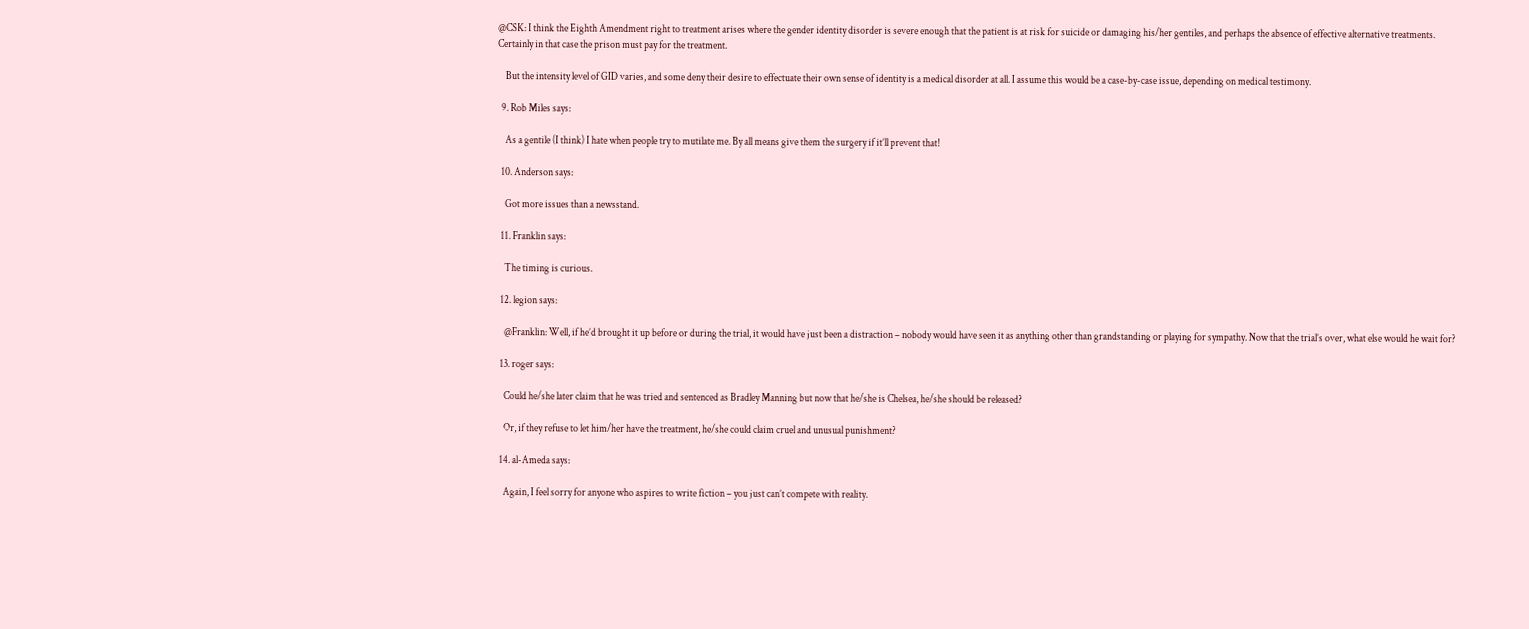@CSK: I think the Eighth Amendment right to treatment arises where the gender identity disorder is severe enough that the patient is at risk for suicide or damaging his/her gentiles, and perhaps the absence of effective alternative treatments. Certainly in that case the prison must pay for the treatment.

    But the intensity level of GID varies, and some deny their desire to effectuate their own sense of identity is a medical disorder at all. I assume this would be a case-by-case issue, depending on medical testimony.

  9. Rob Miles says:

    As a gentile (I think) I hate when people try to mutilate me. By all means give them the surgery if it’ll prevent that!

  10. Anderson says:

    Got more issues than a newsstand.

  11. Franklin says:

    The timing is curious.

  12. legion says:

    @Franklin: Well, if he’d brought it up before or during the trial, it would have just been a distraction – nobody would have seen it as anything other than grandstanding or playing for sympathy. Now that the trial’s over, what else would he wait for?

  13. roger says:

    Could he/she later claim that he was tried and sentenced as Bradley Manning but now that he/she is Chelsea, he/she should be released?

    Or, if they refuse to let him/her have the treatment, he/she could claim cruel and unusual punishment?

  14. al-Ameda says:

    Again, I feel sorry for anyone who aspires to write fiction – you just can’t compete with reality.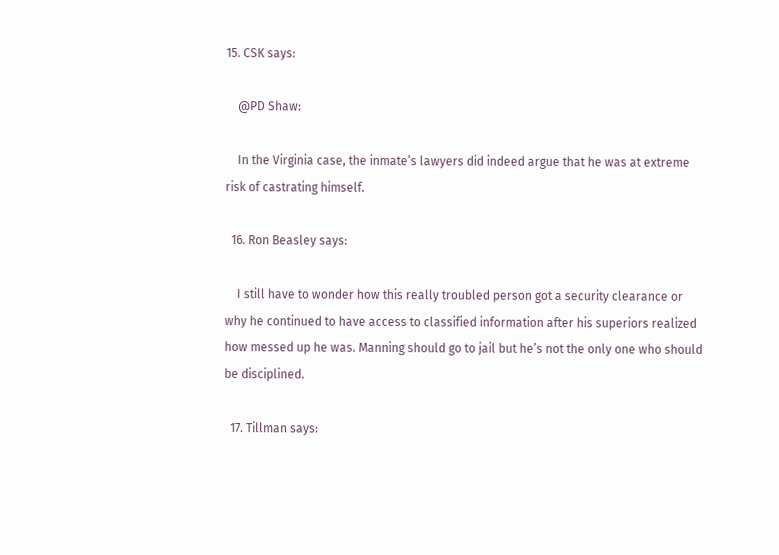15. CSK says:

    @PD Shaw:

    In the Virginia case, the inmate’s lawyers did indeed argue that he was at extreme risk of castrating himself.

  16. Ron Beasley says:

    I still have to wonder how this really troubled person got a security clearance or why he continued to have access to classified information after his superiors realized how messed up he was. Manning should go to jail but he’s not the only one who should be disciplined.

  17. Tillman says: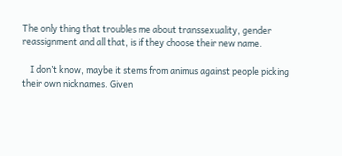The only thing that troubles me about transsexuality, gender reassignment and all that, is if they choose their new name.

    I don’t know, maybe it stems from animus against people picking their own nicknames. Given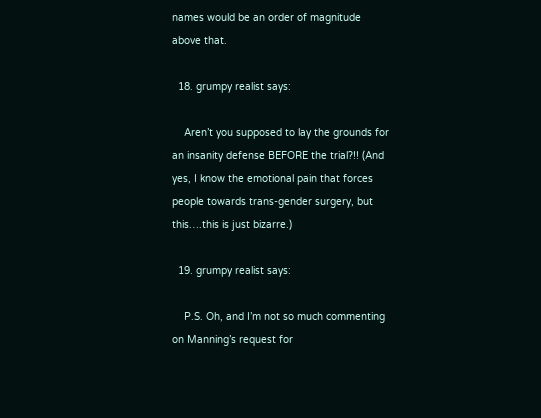names would be an order of magnitude above that.

  18. grumpy realist says:

    Aren’t you supposed to lay the grounds for an insanity defense BEFORE the trial?!! (And yes, I know the emotional pain that forces people towards trans-gender surgery, but this….this is just bizarre.)

  19. grumpy realist says:

    P.S. Oh, and I’m not so much commenting on Manning’s request for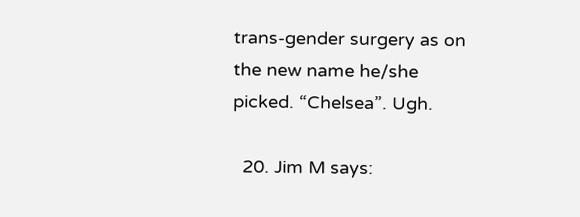trans-gender surgery as on the new name he/she picked. “Chelsea”. Ugh.

  20. Jim M says: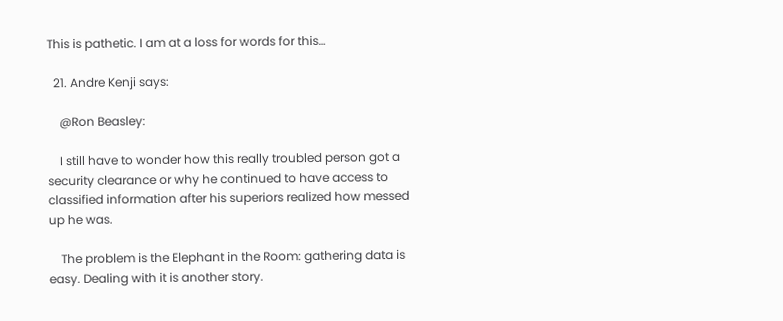This is pathetic. I am at a loss for words for this…

  21. Andre Kenji says:

    @Ron Beasley:

    I still have to wonder how this really troubled person got a security clearance or why he continued to have access to classified information after his superiors realized how messed up he was.

    The problem is the Elephant in the Room: gathering data is easy. Dealing with it is another story.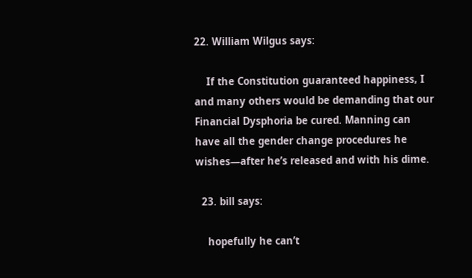22. William Wilgus says:

    If the Constitution guaranteed happiness, I and many others would be demanding that our Financial Dysphoria be cured. Manning can have all the gender change procedures he wishes—after he’s released and with his dime.

  23. bill says:

    hopefully he can’t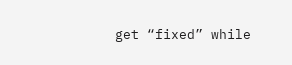get “fixed” while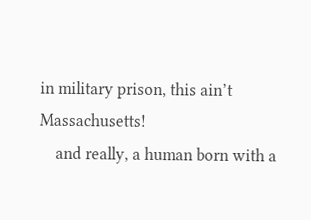in military prison, this ain’t Massachusetts!
    and really, a human born with a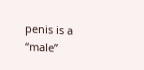penis is a “male”